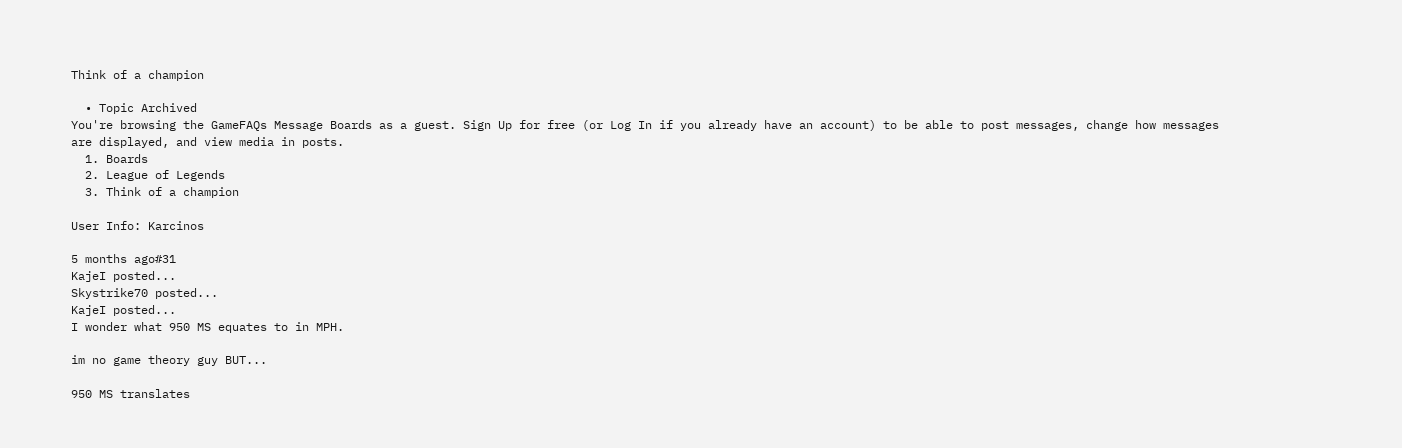Think of a champion

  • Topic Archived
You're browsing the GameFAQs Message Boards as a guest. Sign Up for free (or Log In if you already have an account) to be able to post messages, change how messages are displayed, and view media in posts.
  1. Boards
  2. League of Legends
  3. Think of a champion

User Info: Karcinos

5 months ago#31
KajeI posted...
Skystrike70 posted...
KajeI posted...
I wonder what 950 MS equates to in MPH.

im no game theory guy BUT...

950 MS translates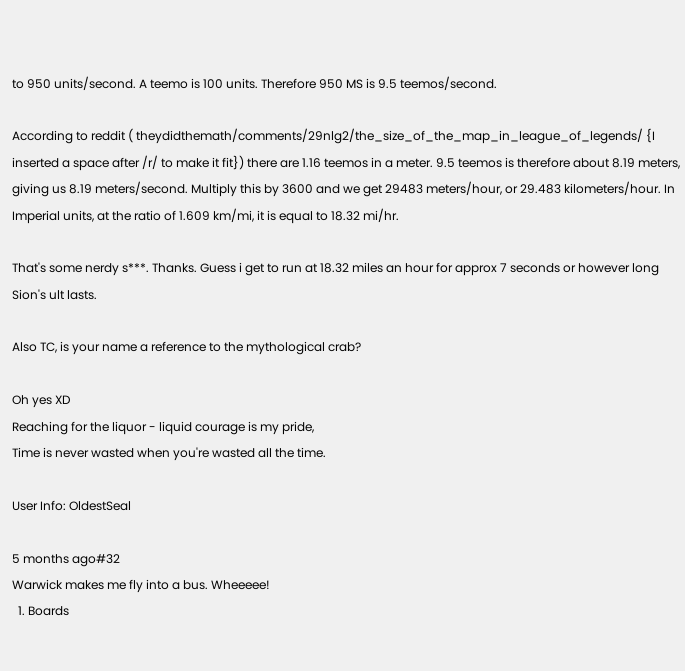to 950 units/second. A teemo is 100 units. Therefore 950 MS is 9.5 teemos/second.

According to reddit ( theydidthemath/comments/29nlg2/the_size_of_the_map_in_league_of_legends/ {I inserted a space after /r/ to make it fit}) there are 1.16 teemos in a meter. 9.5 teemos is therefore about 8.19 meters, giving us 8.19 meters/second. Multiply this by 3600 and we get 29483 meters/hour, or 29.483 kilometers/hour. In Imperial units, at the ratio of 1.609 km/mi, it is equal to 18.32 mi/hr.

That's some nerdy s***. Thanks. Guess i get to run at 18.32 miles an hour for approx 7 seconds or however long Sion's ult lasts.

Also TC, is your name a reference to the mythological crab?

Oh yes XD
Reaching for the liquor - liquid courage is my pride,
Time is never wasted when you're wasted all the time.

User Info: OldestSeal

5 months ago#32
Warwick makes me fly into a bus. Wheeeee!
  1. Boards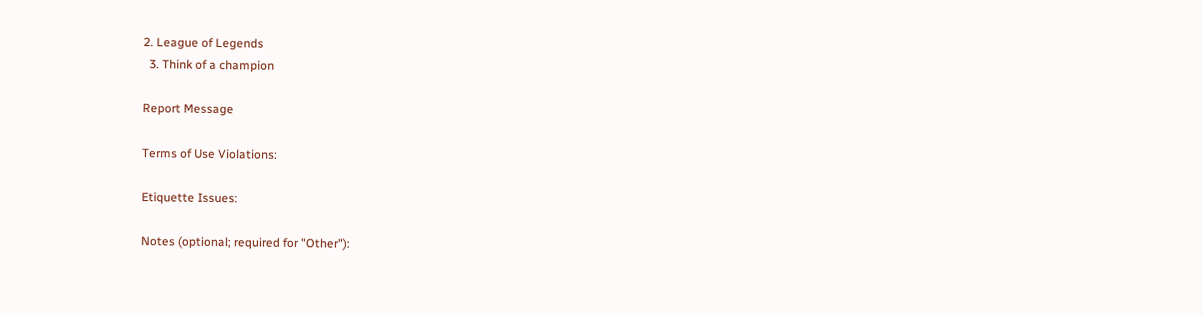2. League of Legends
  3. Think of a champion

Report Message

Terms of Use Violations:

Etiquette Issues:

Notes (optional; required for "Other"):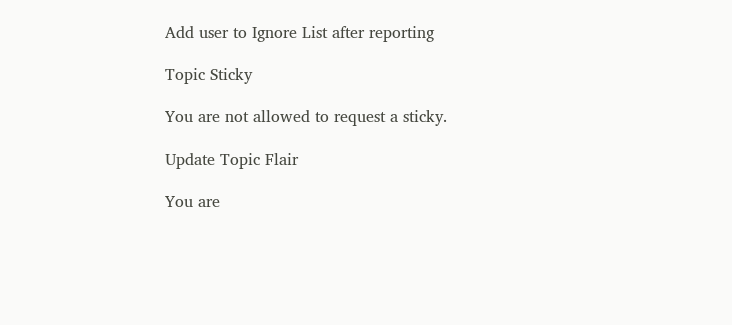Add user to Ignore List after reporting

Topic Sticky

You are not allowed to request a sticky.

Update Topic Flair

You are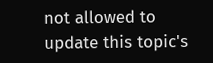not allowed to update this topic's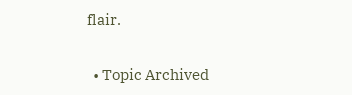flair.

  • Topic Archived